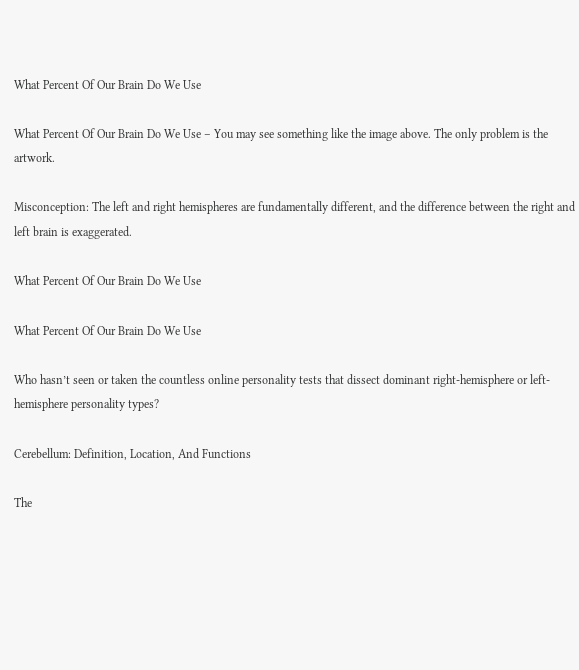What Percent Of Our Brain Do We Use

What Percent Of Our Brain Do We Use – You may see something like the image above. The only problem is the artwork.

Misconception: The left and right hemispheres are fundamentally different, and the difference between the right and left brain is exaggerated.

What Percent Of Our Brain Do We Use

What Percent Of Our Brain Do We Use

Who hasn’t seen or taken the countless online personality tests that dissect dominant right-hemisphere or left-hemisphere personality types?

Cerebellum: Definition, Location, And Functions

The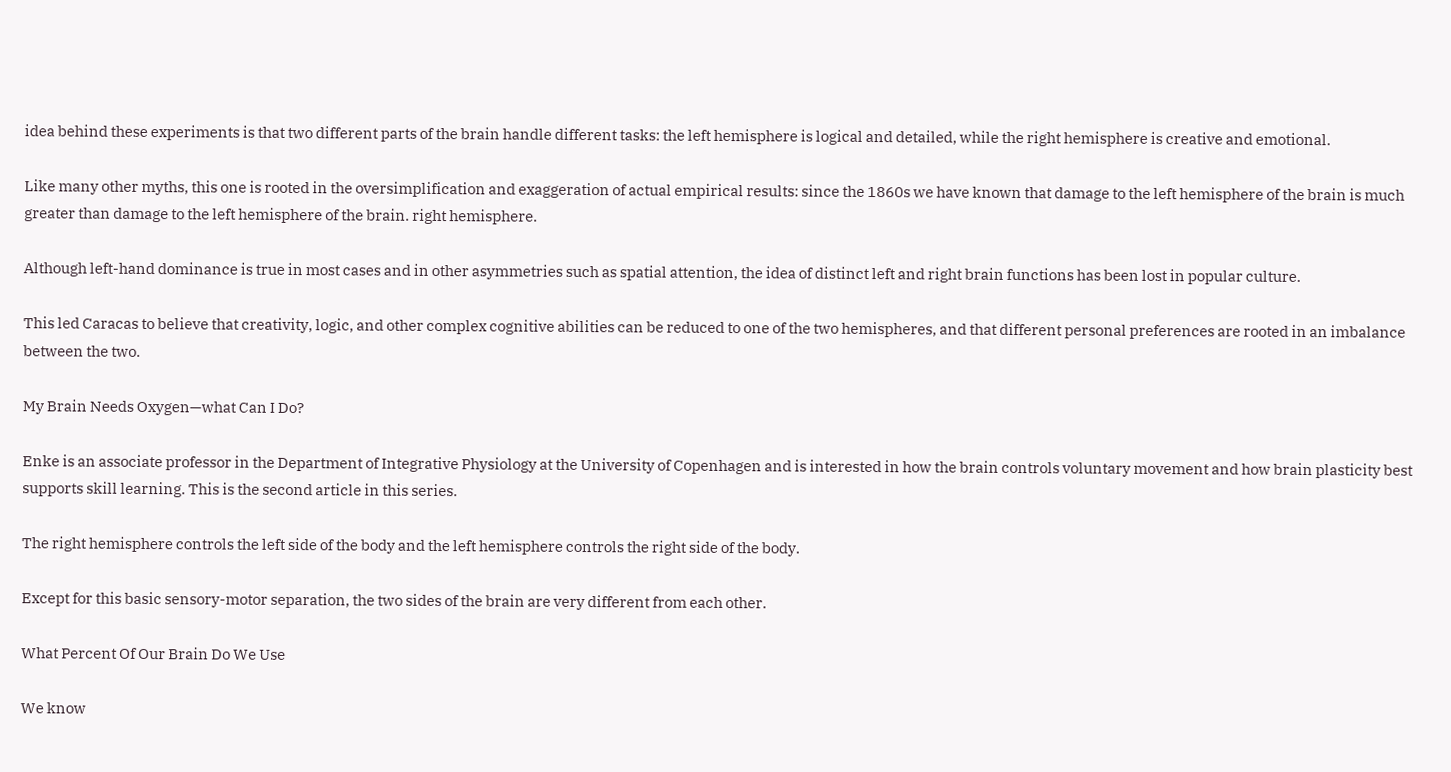idea behind these experiments is that two different parts of the brain handle different tasks: the left hemisphere is logical and detailed, while the right hemisphere is creative and emotional.

Like many other myths, this one is rooted in the oversimplification and exaggeration of actual empirical results: since the 1860s we have known that damage to the left hemisphere of the brain is much greater than damage to the left hemisphere of the brain. right hemisphere.

Although left-hand dominance is true in most cases and in other asymmetries such as spatial attention, the idea of distinct left and right brain functions has been lost in popular culture.

This led Caracas to believe that creativity, logic, and other complex cognitive abilities can be reduced to one of the two hemispheres, and that different personal preferences are rooted in an imbalance between the two.

My Brain Needs Oxygen—what Can I Do?

Enke is an associate professor in the Department of Integrative Physiology at the University of Copenhagen and is interested in how the brain controls voluntary movement and how brain plasticity best supports skill learning. This is the second article in this series.

The right hemisphere controls the left side of the body and the left hemisphere controls the right side of the body.

Except for this basic sensory-motor separation, the two sides of the brain are very different from each other.

What Percent Of Our Brain Do We Use

We know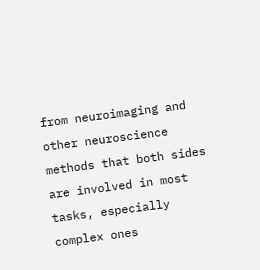from neuroimaging and other neuroscience methods that both sides are involved in most tasks, especially complex ones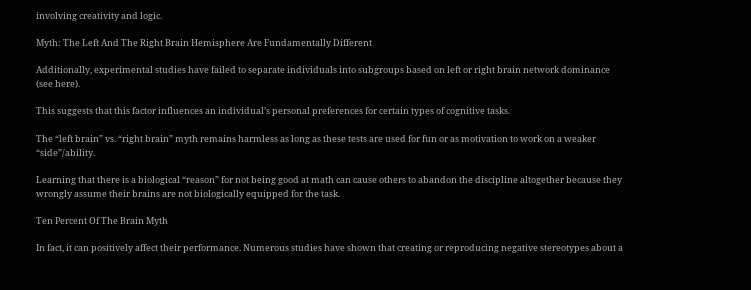involving creativity and logic.

Myth: The Left And The Right Brain Hemisphere Are Fundamentally Different

Additionally, experimental studies have failed to separate individuals into subgroups based on left or right brain network dominance (see here).

This suggests that this factor influences an individual’s personal preferences for certain types of cognitive tasks.

The “left brain” vs. “right brain” myth remains harmless as long as these tests are used for fun or as motivation to work on a weaker “side”/ability.

Learning that there is a biological “reason” for not being good at math can cause others to abandon the discipline altogether because they wrongly assume their brains are not biologically equipped for the task.

Ten Percent Of The Brain Myth

In fact, it can positively affect their performance. Numerous studies have shown that creating or reproducing negative stereotypes about a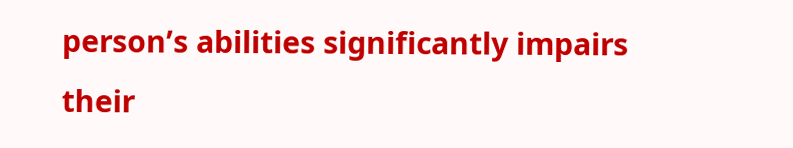person’s abilities significantly impairs their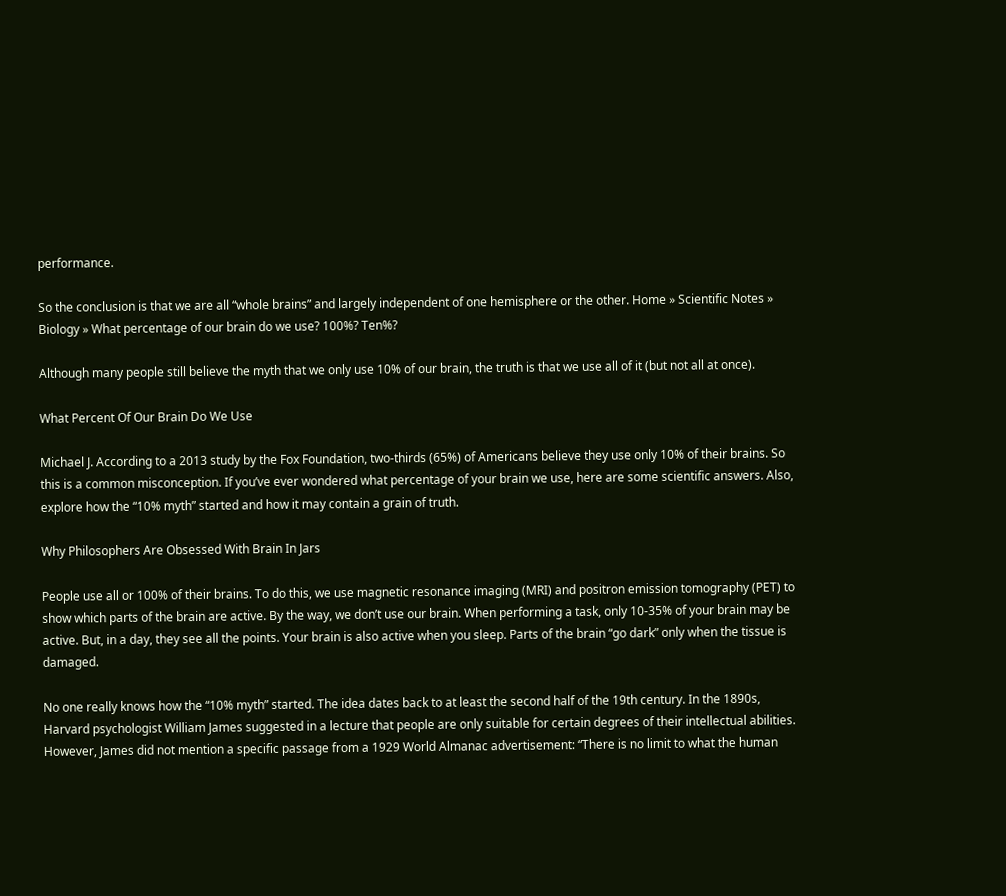performance.

So the conclusion is that we are all “whole brains” and largely independent of one hemisphere or the other. Home » Scientific Notes » Biology » What percentage of our brain do we use? 100%? Ten%?

Although many people still believe the myth that we only use 10% of our brain, the truth is that we use all of it (but not all at once).

What Percent Of Our Brain Do We Use

Michael J. According to a 2013 study by the Fox Foundation, two-thirds (65%) of Americans believe they use only 10% of their brains. So this is a common misconception. If you’ve ever wondered what percentage of your brain we use, here are some scientific answers. Also, explore how the “10% myth” started and how it may contain a grain of truth.

Why Philosophers Are Obsessed With Brain In Jars

People use all or 100% of their brains. To do this, we use magnetic resonance imaging (MRI) and positron emission tomography (PET) to show which parts of the brain are active. By the way, we don’t use our brain. When performing a task, only 10-35% of your brain may be active. But, in a day, they see all the points. Your brain is also active when you sleep. Parts of the brain “go dark” only when the tissue is damaged.

No one really knows how the “10% myth” started. The idea dates back to at least the second half of the 19th century. In the 1890s, Harvard psychologist William James suggested in a lecture that people are only suitable for certain degrees of their intellectual abilities. However, James did not mention a specific passage from a 1929 World Almanac advertisement: “There is no limit to what the human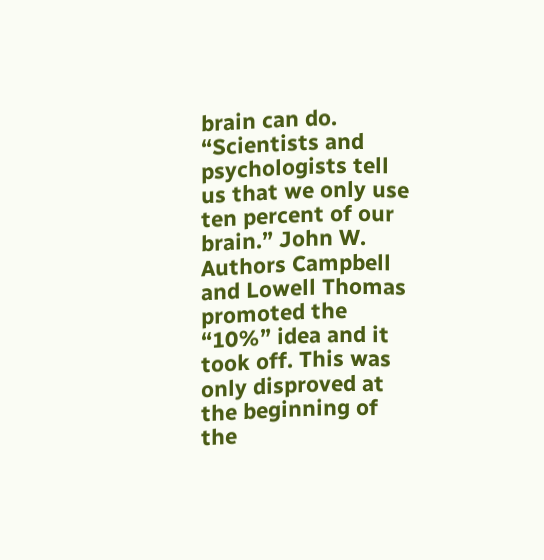brain can do. “Scientists and psychologists tell us that we only use ten percent of our brain.” John W. Authors Campbell and Lowell Thomas promoted the “10%” idea and it took off. This was only disproved at the beginning of the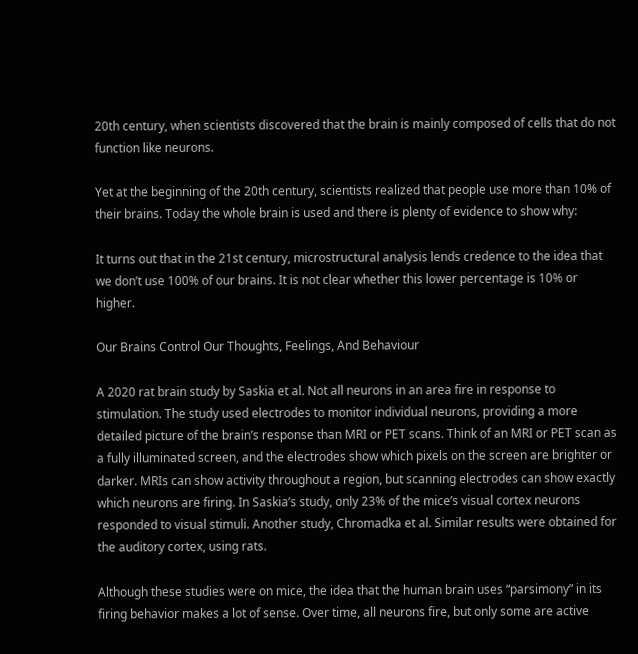20th century, when scientists discovered that the brain is mainly composed of cells that do not function like neurons.

Yet at the beginning of the 20th century, scientists realized that people use more than 10% of their brains. Today the whole brain is used and there is plenty of evidence to show why:

It turns out that in the 21st century, microstructural analysis lends credence to the idea that we don’t use 100% of our brains. It is not clear whether this lower percentage is 10% or higher.

Our Brains Control Our Thoughts, Feelings, And Behaviour

A 2020 rat brain study by Saskia et al. Not all neurons in an area fire in response to stimulation. The study used electrodes to monitor individual neurons, providing a more detailed picture of the brain’s response than MRI or PET scans. Think of an MRI or PET scan as a fully illuminated screen, and the electrodes show which pixels on the screen are brighter or darker. MRIs can show activity throughout a region, but scanning electrodes can show exactly which neurons are firing. In Saskia’s study, only 23% of the mice’s visual cortex neurons responded to visual stimuli. Another study, Chromadka et al. Similar results were obtained for the auditory cortex, using rats.

Although these studies were on mice, the idea that the human brain uses “parsimony” in its firing behavior makes a lot of sense. Over time, all neurons fire, but only some are active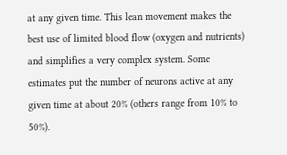at any given time. This lean movement makes the best use of limited blood flow (oxygen and nutrients) and simplifies a very complex system. Some estimates put the number of neurons active at any given time at about 20% (others range from 10% to 50%).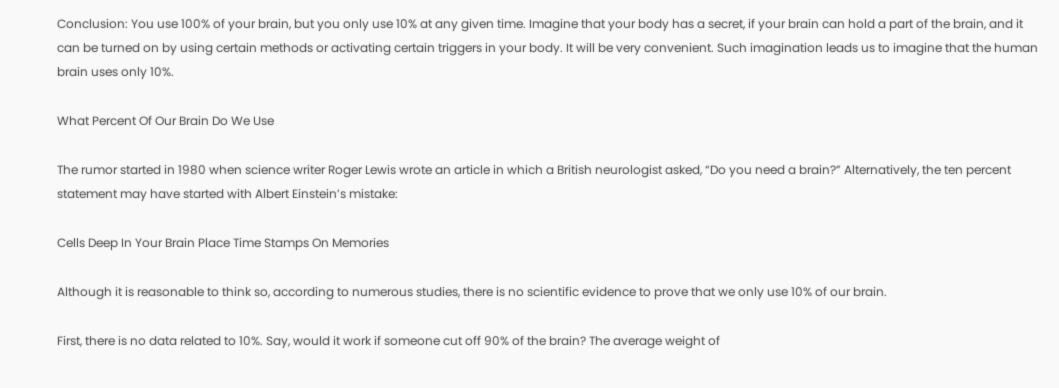Conclusion: You use 100% of your brain, but you only use 10% at any given time. Imagine that your body has a secret, if your brain can hold a part of the brain, and it can be turned on by using certain methods or activating certain triggers in your body. It will be very convenient. Such imagination leads us to imagine that the human brain uses only 10%.

What Percent Of Our Brain Do We Use

The rumor started in 1980 when science writer Roger Lewis wrote an article in which a British neurologist asked, “Do you need a brain?” Alternatively, the ten percent statement may have started with Albert Einstein’s mistake:

Cells Deep In Your Brain Place Time Stamps On Memories

Although it is reasonable to think so, according to numerous studies, there is no scientific evidence to prove that we only use 10% of our brain.

First, there is no data related to 10%. Say, would it work if someone cut off 90% of the brain? The average weight of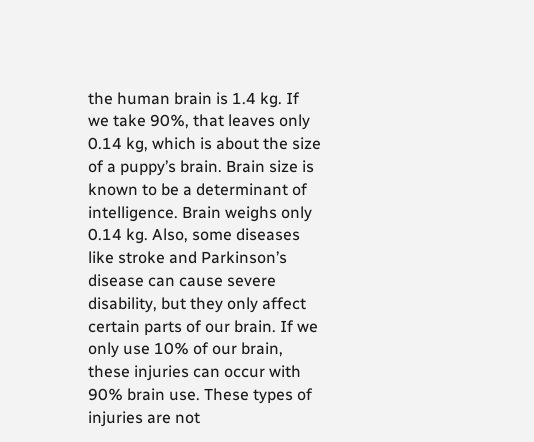the human brain is 1.4 kg. If we take 90%, that leaves only 0.14 kg, which is about the size of a puppy’s brain. Brain size is known to be a determinant of intelligence. Brain weighs only 0.14 kg. Also, some diseases like stroke and Parkinson’s disease can cause severe disability, but they only affect certain parts of our brain. If we only use 10% of our brain, these injuries can occur with 90% brain use. These types of injuries are not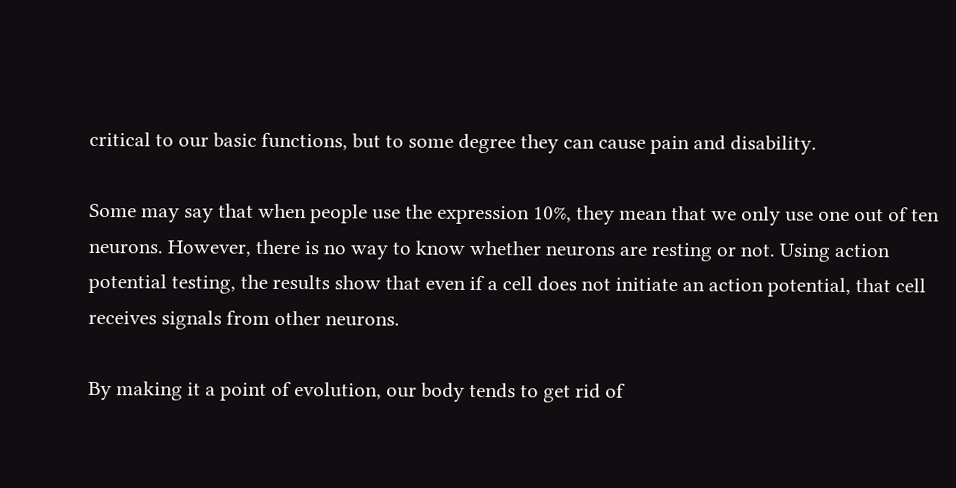critical to our basic functions, but to some degree they can cause pain and disability.

Some may say that when people use the expression 10%, they mean that we only use one out of ten neurons. However, there is no way to know whether neurons are resting or not. Using action potential testing, the results show that even if a cell does not initiate an action potential, that cell receives signals from other neurons.

By making it a point of evolution, our body tends to get rid of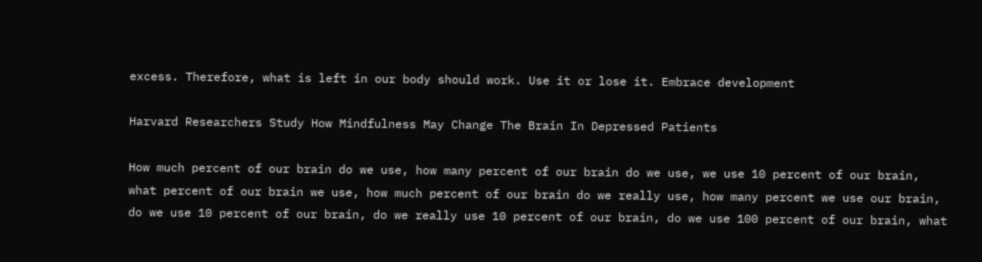excess. Therefore, what is left in our body should work. Use it or lose it. Embrace development

Harvard Researchers Study How Mindfulness May Change The Brain In Depressed Patients

How much percent of our brain do we use, how many percent of our brain do we use, we use 10 percent of our brain, what percent of our brain we use, how much percent of our brain do we really use, how many percent we use our brain, do we use 10 percent of our brain, do we really use 10 percent of our brain, do we use 100 percent of our brain, what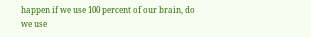happen if we use 100 percent of our brain, do we use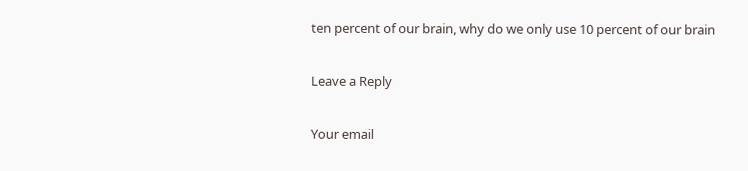ten percent of our brain, why do we only use 10 percent of our brain

Leave a Reply

Your email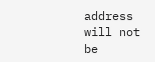address will not be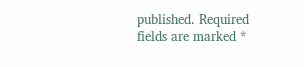published. Required fields are marked *